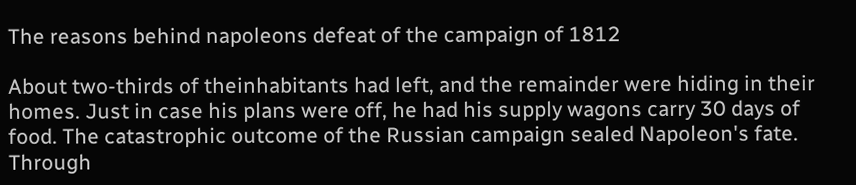The reasons behind napoleons defeat of the campaign of 1812

About two-thirds of theinhabitants had left, and the remainder were hiding in their homes. Just in case his plans were off, he had his supply wagons carry 30 days of food. The catastrophic outcome of the Russian campaign sealed Napoleon's fate. Through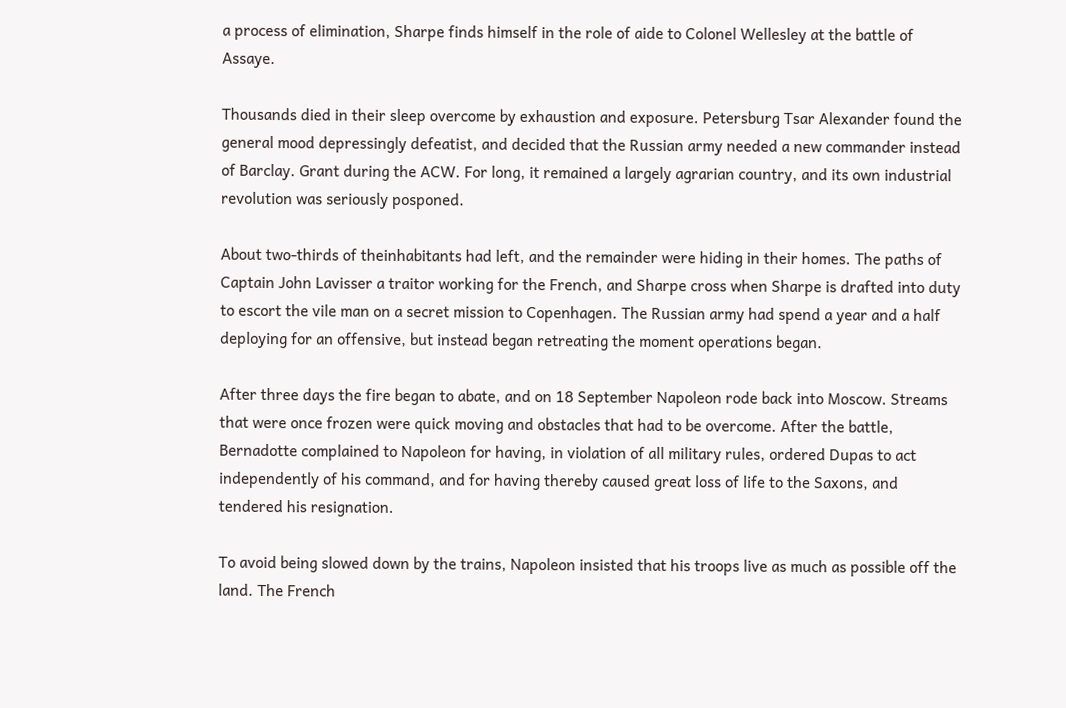a process of elimination, Sharpe finds himself in the role of aide to Colonel Wellesley at the battle of Assaye.

Thousands died in their sleep overcome by exhaustion and exposure. Petersburg Tsar Alexander found the general mood depressingly defeatist, and decided that the Russian army needed a new commander instead of Barclay. Grant during the ACW. For long, it remained a largely agrarian country, and its own industrial revolution was seriously posponed.

About two-thirds of theinhabitants had left, and the remainder were hiding in their homes. The paths of Captain John Lavisser a traitor working for the French, and Sharpe cross when Sharpe is drafted into duty to escort the vile man on a secret mission to Copenhagen. The Russian army had spend a year and a half deploying for an offensive, but instead began retreating the moment operations began.

After three days the fire began to abate, and on 18 September Napoleon rode back into Moscow. Streams that were once frozen were quick moving and obstacles that had to be overcome. After the battle, Bernadotte complained to Napoleon for having, in violation of all military rules, ordered Dupas to act independently of his command, and for having thereby caused great loss of life to the Saxons, and tendered his resignation.

To avoid being slowed down by the trains, Napoleon insisted that his troops live as much as possible off the land. The French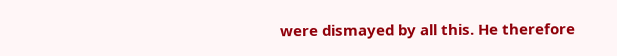were dismayed by all this. He therefore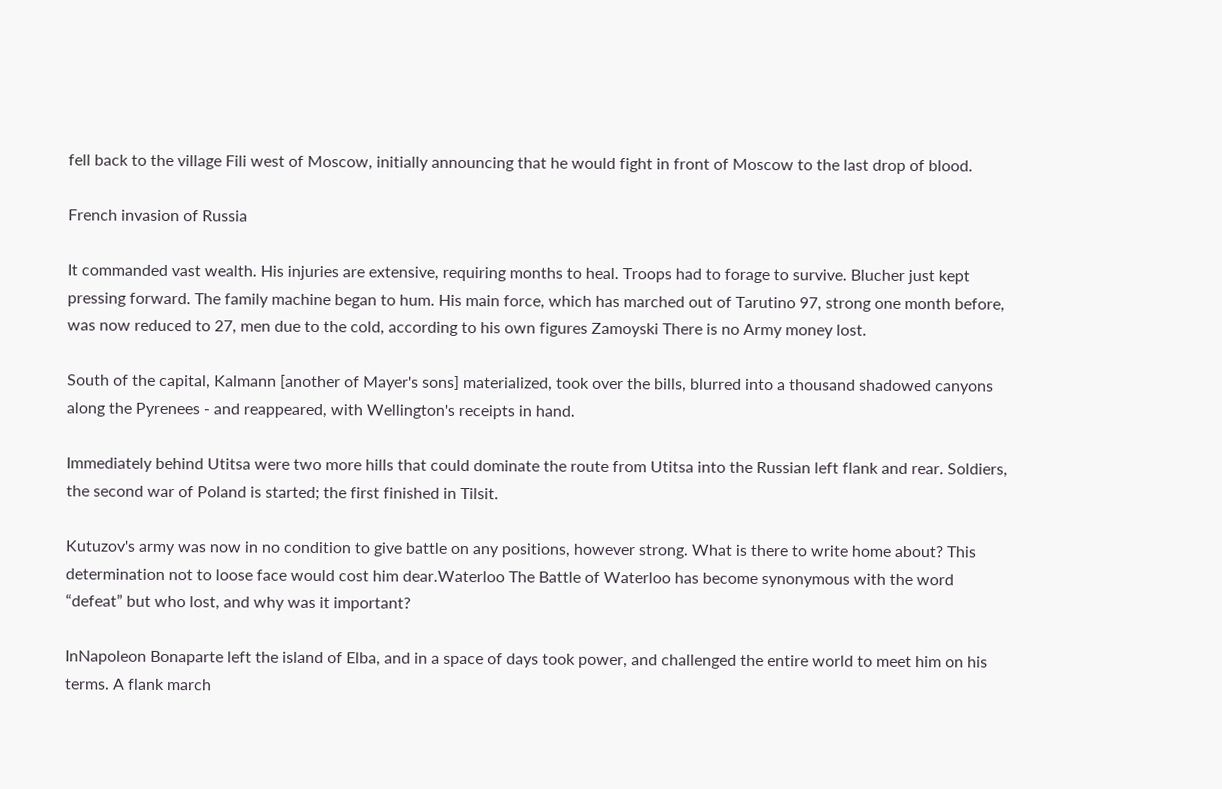fell back to the village Fili west of Moscow, initially announcing that he would fight in front of Moscow to the last drop of blood.

French invasion of Russia

It commanded vast wealth. His injuries are extensive, requiring months to heal. Troops had to forage to survive. Blucher just kept pressing forward. The family machine began to hum. His main force, which has marched out of Tarutino 97, strong one month before, was now reduced to 27, men due to the cold, according to his own figures Zamoyski There is no Army money lost.

South of the capital, Kalmann [another of Mayer's sons] materialized, took over the bills, blurred into a thousand shadowed canyons along the Pyrenees - and reappeared, with Wellington's receipts in hand.

Immediately behind Utitsa were two more hills that could dominate the route from Utitsa into the Russian left flank and rear. Soldiers, the second war of Poland is started; the first finished in Tilsit.

Kutuzov's army was now in no condition to give battle on any positions, however strong. What is there to write home about? This determination not to loose face would cost him dear.Waterloo The Battle of Waterloo has become synonymous with the word “defeat” but who lost, and why was it important?

InNapoleon Bonaparte left the island of Elba, and in a space of days took power, and challenged the entire world to meet him on his terms. A flank march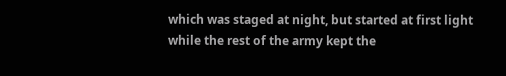which was staged at night, but started at first light while the rest of the army kept the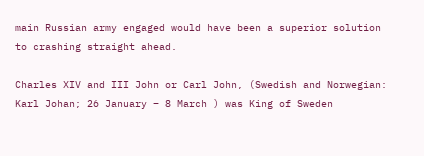main Russian army engaged would have been a superior solution to crashing straight ahead.

Charles XIV and III John or Carl John, (Swedish and Norwegian: Karl Johan; 26 January – 8 March ) was King of Sweden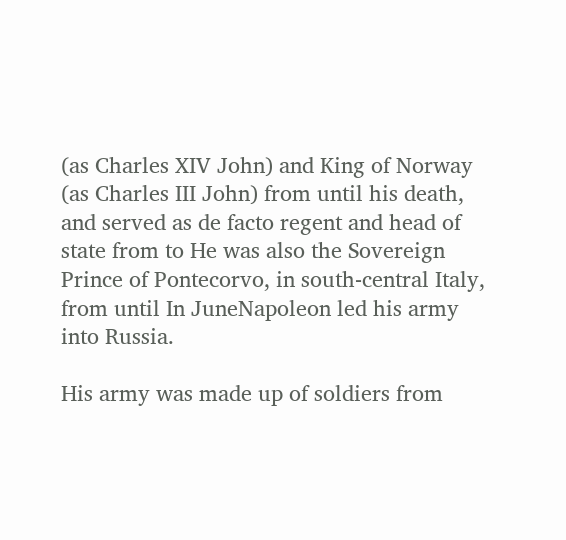(as Charles XIV John) and King of Norway (as Charles III John) from until his death, and served as de facto regent and head of state from to He was also the Sovereign Prince of Pontecorvo, in south-central Italy, from until In JuneNapoleon led his army into Russia.

His army was made up of soldiers from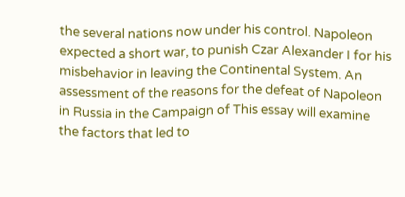the several nations now under his control. Napoleon expected a short war, to punish Czar Alexander I for his misbehavior in leaving the Continental System. An assessment of the reasons for the defeat of Napoleon in Russia in the Campaign of This essay will examine the factors that led to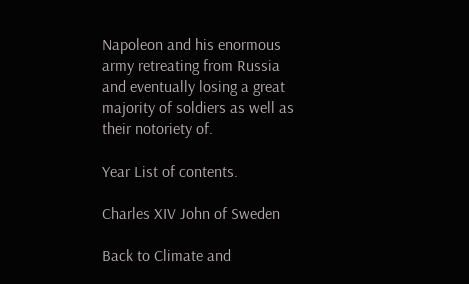Napoleon and his enormous army retreating from Russia and eventually losing a great majority of soldiers as well as their notoriety of.

Year List of contents.

Charles XIV John of Sweden

Back to Climate and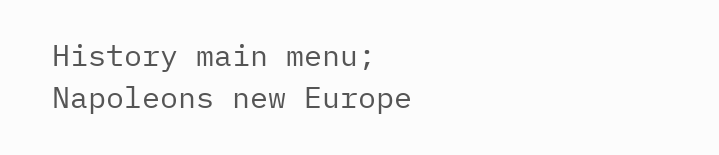History main menu; Napoleons new Europe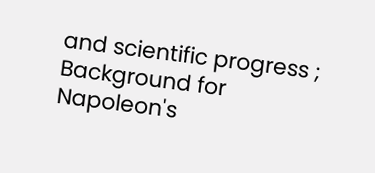and scientific progress ; Background for Napoleon's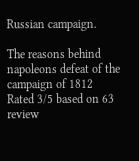Russian campaign.

The reasons behind napoleons defeat of the campaign of 1812
Rated 3/5 based on 63 review